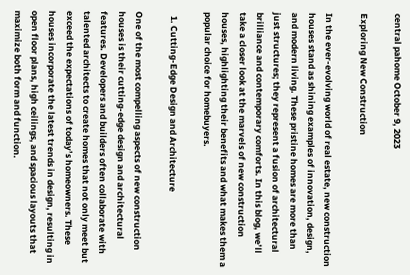central pahome October 9, 2023

Exploring New Construction

In the ever-evolving world of real estate, new construction houses stand as shining examples of innovation, design, and modern living. These pristine homes are more than just structures; they represent a fusion of architectural brilliance and contemporary comforts. In this blog, we’ll take a closer look at the marvels of new construction houses, highlighting their benefits and what makes them a popular choice for homebuyers.

  1. Cutting-Edge Design and Architecture

One of the most compelling aspects of new construction houses is their cutting-edge design and architectural features. Developers and builders often collaborate with talented architects to create homes that not only meet but exceed the expectations of today’s homeowners. These houses incorporate the latest trends in design, resulting in open floor plans, high ceilings, and spacious layouts that maximize both form and function.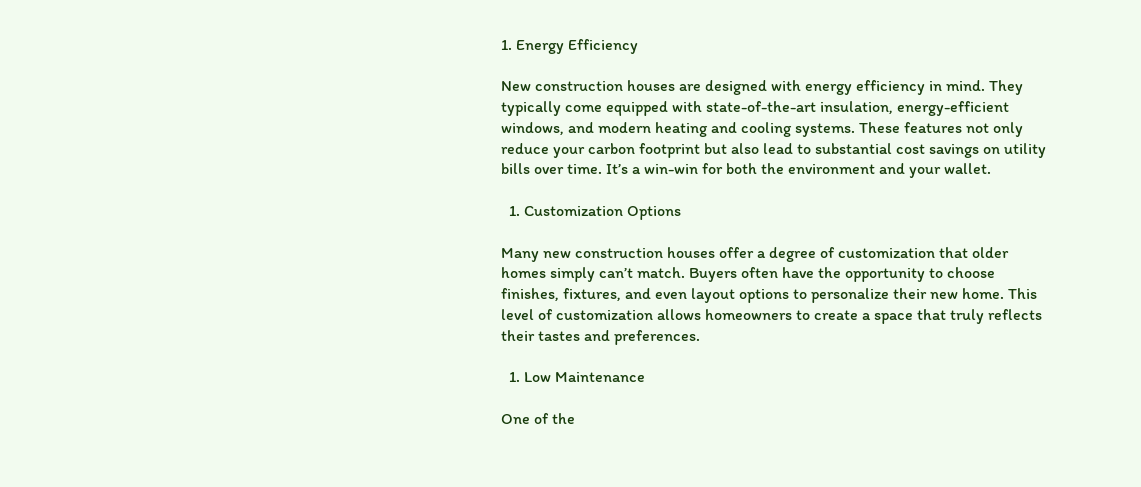1. Energy Efficiency

New construction houses are designed with energy efficiency in mind. They typically come equipped with state-of-the-art insulation, energy-efficient windows, and modern heating and cooling systems. These features not only reduce your carbon footprint but also lead to substantial cost savings on utility bills over time. It’s a win-win for both the environment and your wallet.

  1. Customization Options

Many new construction houses offer a degree of customization that older homes simply can’t match. Buyers often have the opportunity to choose finishes, fixtures, and even layout options to personalize their new home. This level of customization allows homeowners to create a space that truly reflects their tastes and preferences.

  1. Low Maintenance

One of the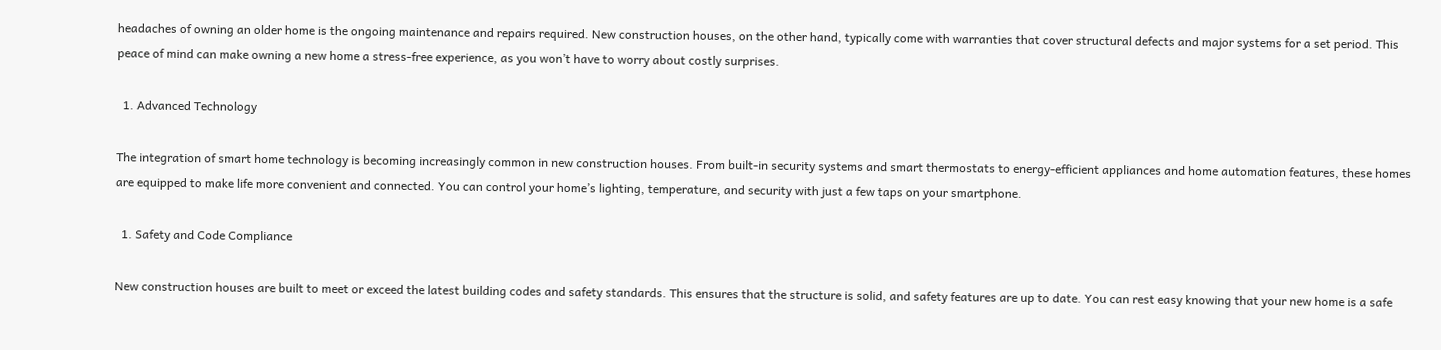headaches of owning an older home is the ongoing maintenance and repairs required. New construction houses, on the other hand, typically come with warranties that cover structural defects and major systems for a set period. This peace of mind can make owning a new home a stress-free experience, as you won’t have to worry about costly surprises.

  1. Advanced Technology

The integration of smart home technology is becoming increasingly common in new construction houses. From built-in security systems and smart thermostats to energy-efficient appliances and home automation features, these homes are equipped to make life more convenient and connected. You can control your home’s lighting, temperature, and security with just a few taps on your smartphone.

  1. Safety and Code Compliance

New construction houses are built to meet or exceed the latest building codes and safety standards. This ensures that the structure is solid, and safety features are up to date. You can rest easy knowing that your new home is a safe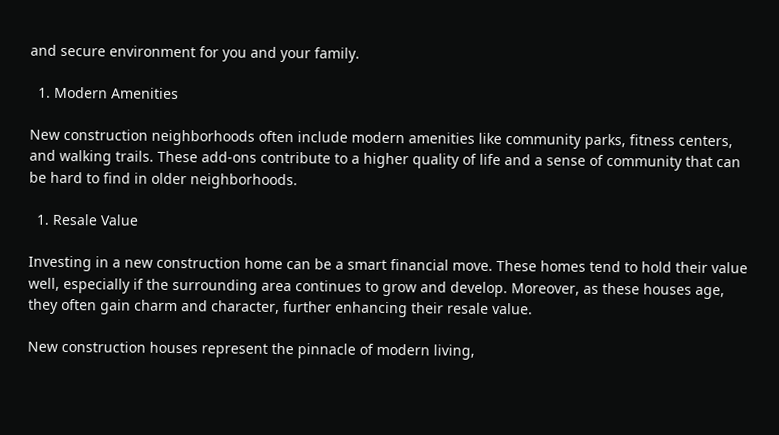and secure environment for you and your family.

  1. Modern Amenities

New construction neighborhoods often include modern amenities like community parks, fitness centers, and walking trails. These add-ons contribute to a higher quality of life and a sense of community that can be hard to find in older neighborhoods.

  1. Resale Value

Investing in a new construction home can be a smart financial move. These homes tend to hold their value well, especially if the surrounding area continues to grow and develop. Moreover, as these houses age, they often gain charm and character, further enhancing their resale value.

New construction houses represent the pinnacle of modern living,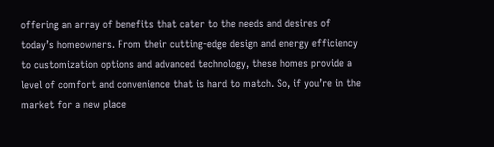offering an array of benefits that cater to the needs and desires of today’s homeowners. From their cutting-edge design and energy efficiency to customization options and advanced technology, these homes provide a level of comfort and convenience that is hard to match. So, if you’re in the market for a new place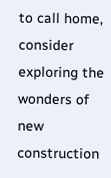to call home, consider exploring the wonders of new construction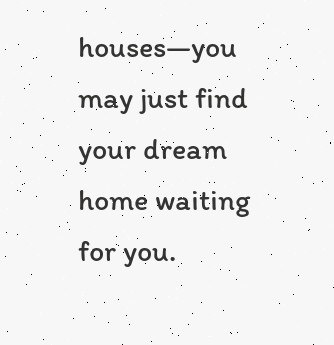houses—you may just find your dream home waiting for you.